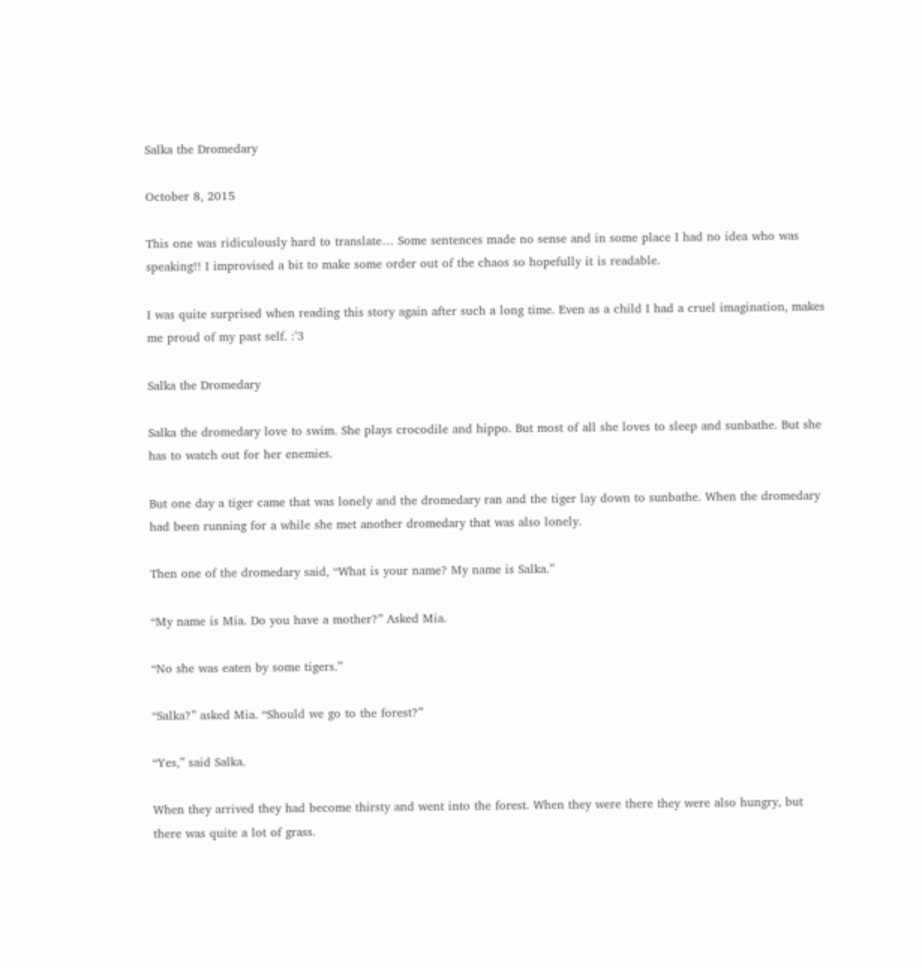Salka the Dromedary

October 8, 2015

This one was ridiculously hard to translate… Some sentences made no sense and in some place I had no idea who was speaking!! I improvised a bit to make some order out of the chaos so hopefully it is readable.

I was quite surprised when reading this story again after such a long time. Even as a child I had a cruel imagination, makes me proud of my past self. :’3

Salka the Dromedary

Salka the dromedary love to swim. She plays crocodile and hippo. But most of all she loves to sleep and sunbathe. But she has to watch out for her enemies.

But one day a tiger came that was lonely and the dromedary ran and the tiger lay down to sunbathe. When the dromedary had been running for a while she met another dromedary that was also lonely.

Then one of the dromedary said, “What is your name? My name is Salka.”

“My name is Mia. Do you have a mother?” Asked Mia.

“No she was eaten by some tigers.”

“Salka?” asked Mia. “Should we go to the forest?”

“Yes,” said Salka.

When they arrived they had become thirsty and went into the forest. When they were there they were also hungry, but there was quite a lot of grass.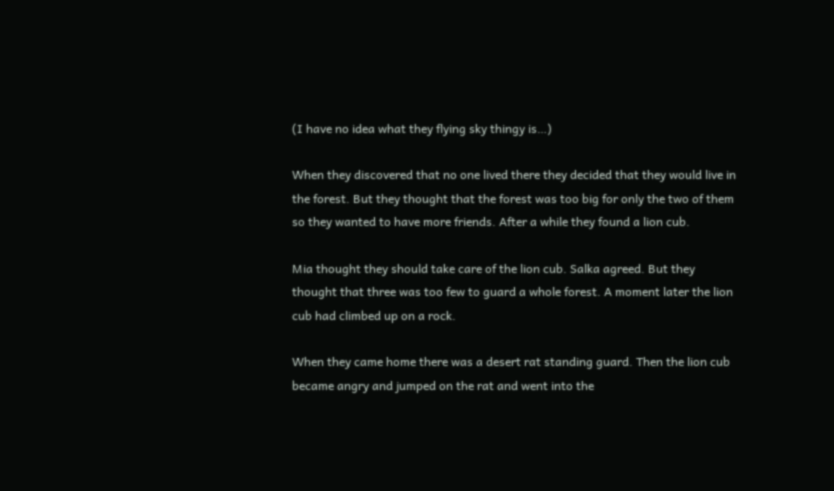(I have no idea what they flying sky thingy is…)

When they discovered that no one lived there they decided that they would live in the forest. But they thought that the forest was too big for only the two of them so they wanted to have more friends. After a while they found a lion cub.

Mia thought they should take care of the lion cub. Salka agreed. But they thought that three was too few to guard a whole forest. A moment later the lion cub had climbed up on a rock.

When they came home there was a desert rat standing guard. Then the lion cub became angry and jumped on the rat and went into the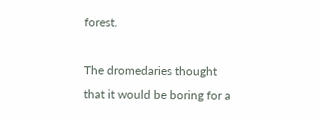forest.

The dromedaries thought that it would be boring for a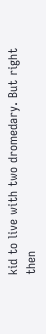kid to live with two dromedary. But right then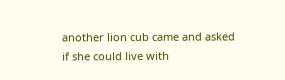another lion cub came and asked if she could live with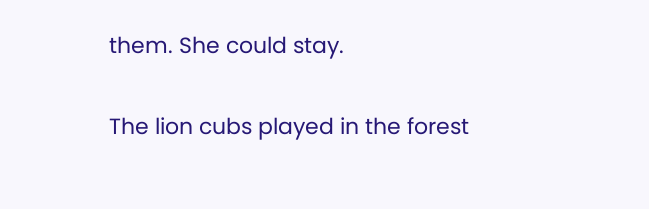them. She could stay.

The lion cubs played in the forest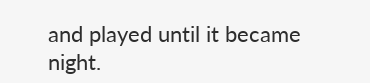and played until it became night.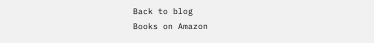Back to blog
Books on Amazon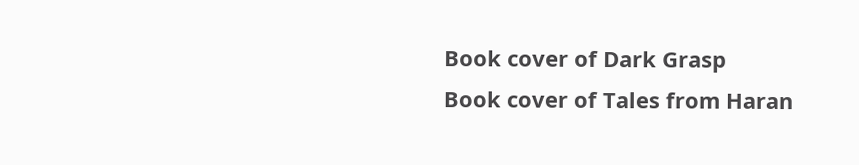Book cover of Dark Grasp
Book cover of Tales from Haran